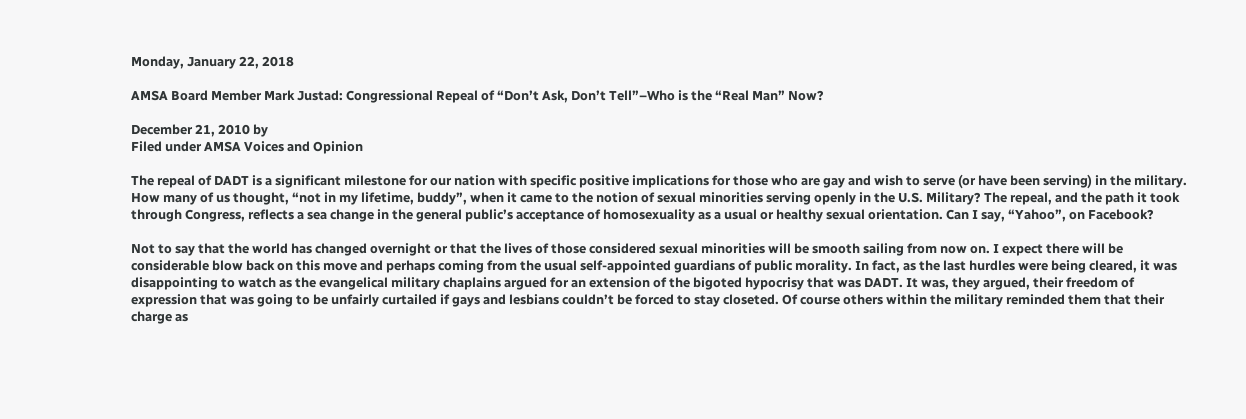Monday, January 22, 2018

AMSA Board Member Mark Justad: Congressional Repeal of “Don’t Ask, Don’t Tell”–Who is the “Real Man” Now?

December 21, 2010 by
Filed under AMSA Voices and Opinion

The repeal of DADT is a significant milestone for our nation with specific positive implications for those who are gay and wish to serve (or have been serving) in the military. How many of us thought, “not in my lifetime, buddy”, when it came to the notion of sexual minorities serving openly in the U.S. Military? The repeal, and the path it took through Congress, reflects a sea change in the general public’s acceptance of homosexuality as a usual or healthy sexual orientation. Can I say, “Yahoo”, on Facebook?

Not to say that the world has changed overnight or that the lives of those considered sexual minorities will be smooth sailing from now on. I expect there will be considerable blow back on this move and perhaps coming from the usual self-appointed guardians of public morality. In fact, as the last hurdles were being cleared, it was disappointing to watch as the evangelical military chaplains argued for an extension of the bigoted hypocrisy that was DADT. It was, they argued, their freedom of expression that was going to be unfairly curtailed if gays and lesbians couldn’t be forced to stay closeted. Of course others within the military reminded them that their charge as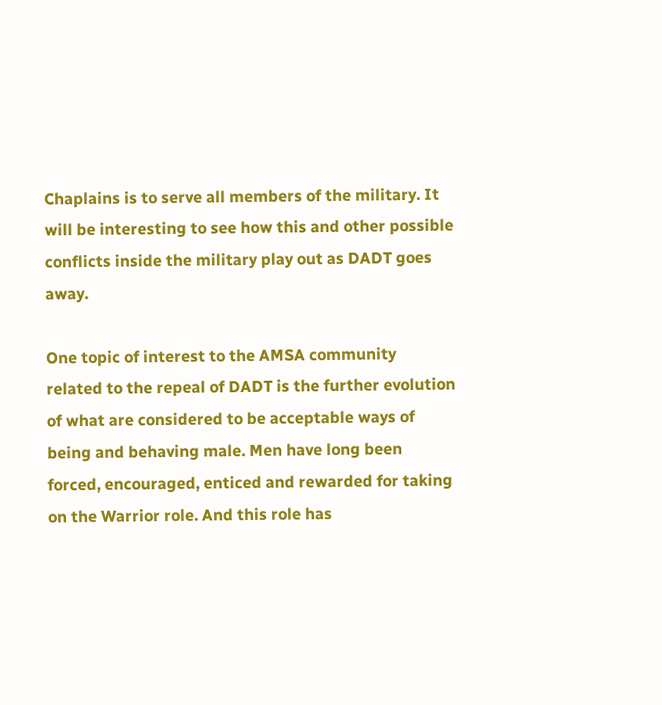Chaplains is to serve all members of the military. It will be interesting to see how this and other possible conflicts inside the military play out as DADT goes away.

One topic of interest to the AMSA community related to the repeal of DADT is the further evolution of what are considered to be acceptable ways of being and behaving male. Men have long been forced, encouraged, enticed and rewarded for taking on the Warrior role. And this role has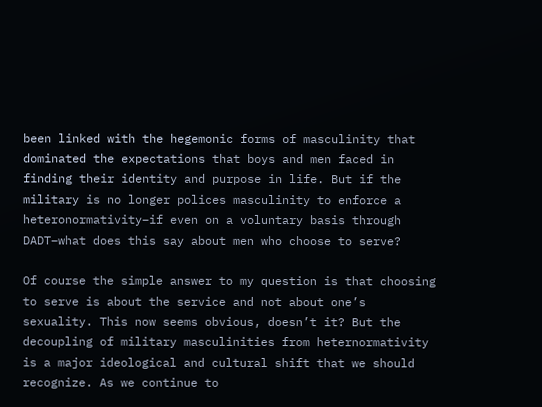been linked with the hegemonic forms of masculinity that dominated the expectations that boys and men faced in finding their identity and purpose in life. But if the military is no longer polices masculinity to enforce a heteronormativity–if even on a voluntary basis through DADT–what does this say about men who choose to serve?

Of course the simple answer to my question is that choosing to serve is about the service and not about one’s sexuality. This now seems obvious, doesn’t it? But the decoupling of military masculinities from heternormativity is a major ideological and cultural shift that we should recognize. As we continue to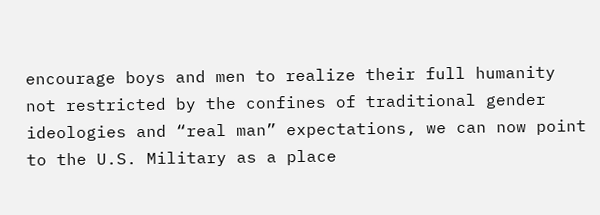encourage boys and men to realize their full humanity not restricted by the confines of traditional gender ideologies and “real man” expectations, we can now point to the U.S. Military as a place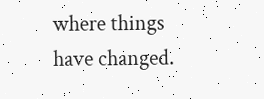where things have changed.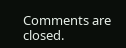Comments are closed.